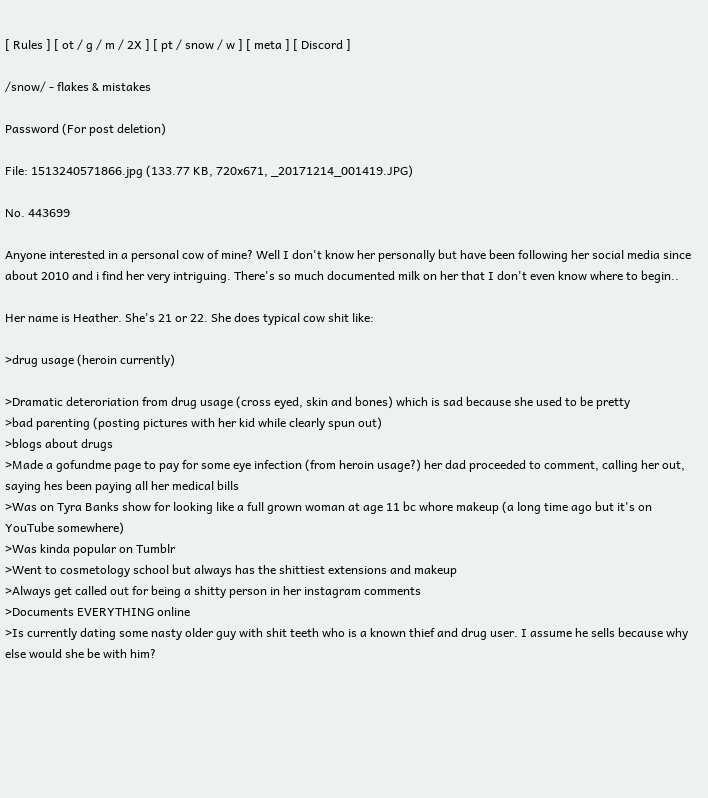[ Rules ] [ ot / g / m / 2X ] [ pt / snow / w ] [ meta ] [ Discord ]

/snow/ - flakes & mistakes

Password (For post deletion)

File: 1513240571866.jpg (133.77 KB, 720x671, _20171214_001419.JPG)

No. 443699

Anyone interested in a personal cow of mine? Well I don't know her personally but have been following her social media since about 2010 and i find her very intriguing. There's so much documented milk on her that I don't even know where to begin..

Her name is Heather. She's 21 or 22. She does typical cow shit like:

>drug usage (heroin currently)

>Dramatic deteroriation from drug usage (cross eyed, skin and bones) which is sad because she used to be pretty
>bad parenting (posting pictures with her kid while clearly spun out)
>blogs about drugs
>Made a gofundme page to pay for some eye infection (from heroin usage?) her dad proceeded to comment, calling her out, saying hes been paying all her medical bills
>Was on Tyra Banks show for looking like a full grown woman at age 11 bc whore makeup (a long time ago but it's on YouTube somewhere)
>Was kinda popular on Tumblr
>Went to cosmetology school but always has the shittiest extensions and makeup
>Always get called out for being a shitty person in her instagram comments
>Documents EVERYTHING online
>Is currently dating some nasty older guy with shit teeth who is a known thief and drug user. I assume he sells because why else would she be with him?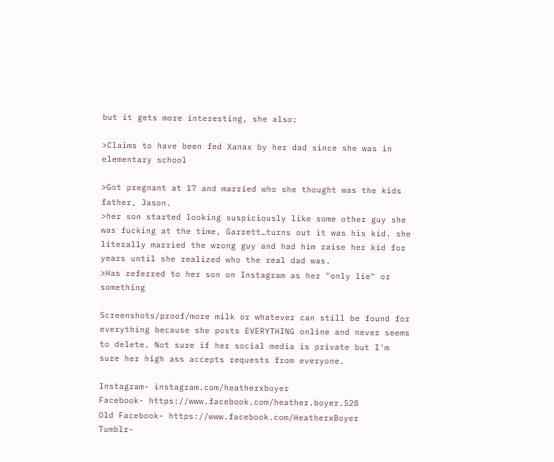but it gets more interesting, she also:

>Claims to have been fed Xanax by her dad since she was in elementary school

>Got pregnant at 17 and married who she thought was the kids father, Jason.
>her son started looking suspiciously like some other guy she was fucking at the time, Garrett…turns out it was his kid. she literally married the wrong guy and had him raise her kid for years until she realized who the real dad was.
>Has referred to her son on Instagram as her "only lie" or something

Screenshots/proof/more milk or whatever can still be found for everything because she posts EVERYTHING online and never seems to delete. Not sure if her social media is private but I'm sure her high ass accepts requests from everyone.

Instagram- instagram.com/heatherxboyer
Facebook- https://www.facebook.com/heather.boyer.528
Old Facebook- https://www.facebook.com/HeatherxBoyer
Tumblr-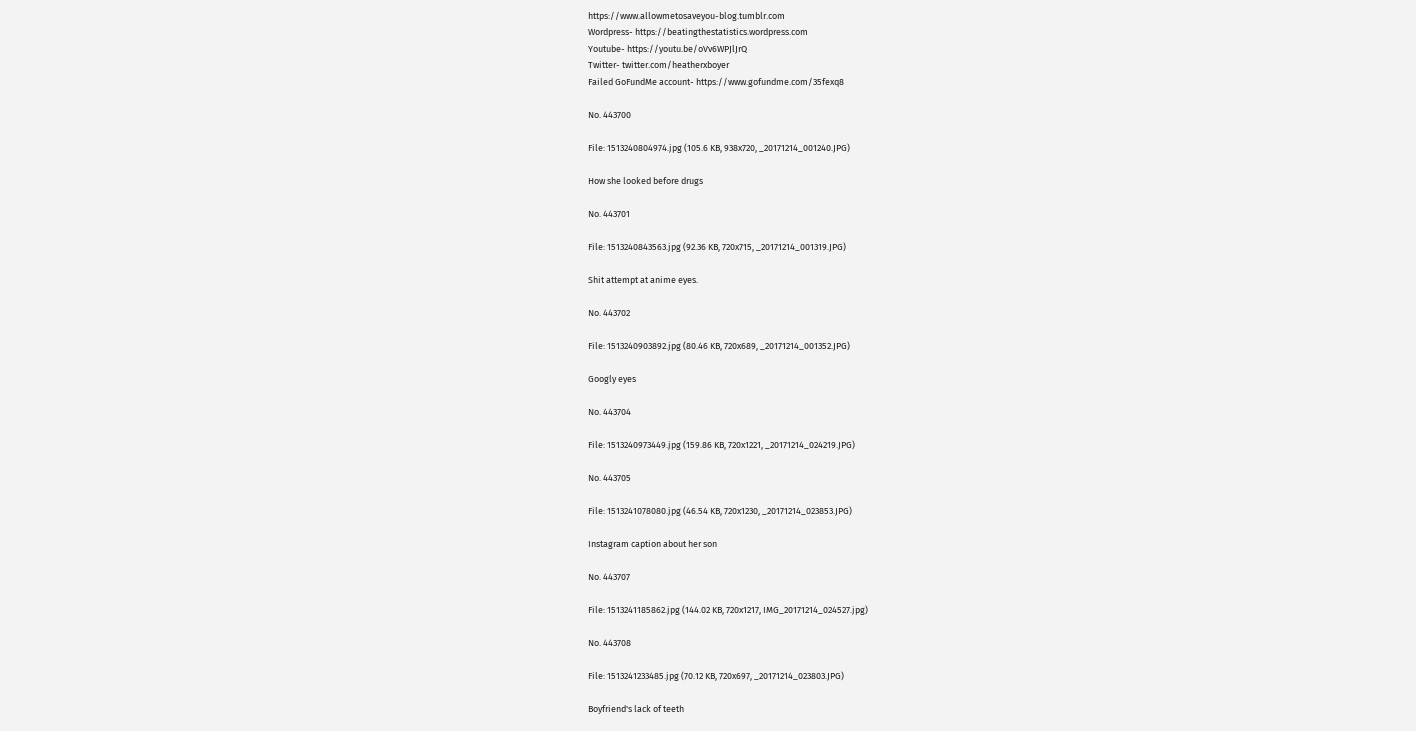https://www.allowmetosaveyou-blog.tumblr.com
Wordpress- https://beatingthestatistics.wordpress.com
Youtube- https://youtu.be/oVv6WPJlJrQ
Twitter- twitter.com/heatherxboyer
Failed GoFundMe account- https://www.gofundme.com/35fexq8

No. 443700

File: 1513240804974.jpg (105.6 KB, 938x720, _20171214_001240.JPG)

How she looked before drugs

No. 443701

File: 1513240843563.jpg (92.36 KB, 720x715, _20171214_001319.JPG)

Shit attempt at anime eyes.

No. 443702

File: 1513240903892.jpg (80.46 KB, 720x689, _20171214_001352.JPG)

Googly eyes

No. 443704

File: 1513240973449.jpg (159.86 KB, 720x1221, _20171214_024219.JPG)

No. 443705

File: 1513241078080.jpg (46.54 KB, 720x1230, _20171214_023853.JPG)

Instagram caption about her son

No. 443707

File: 1513241185862.jpg (144.02 KB, 720x1217, IMG_20171214_024527.jpg)

No. 443708

File: 1513241233485.jpg (70.12 KB, 720x697, _20171214_023803.JPG)

Boyfriend's lack of teeth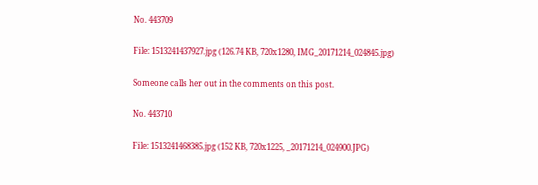No. 443709

File: 1513241437927.jpg (126.74 KB, 720x1280, IMG_20171214_024845.jpg)

Someone calls her out in the comments on this post.

No. 443710

File: 1513241468385.jpg (152 KB, 720x1225, _20171214_024900.JPG)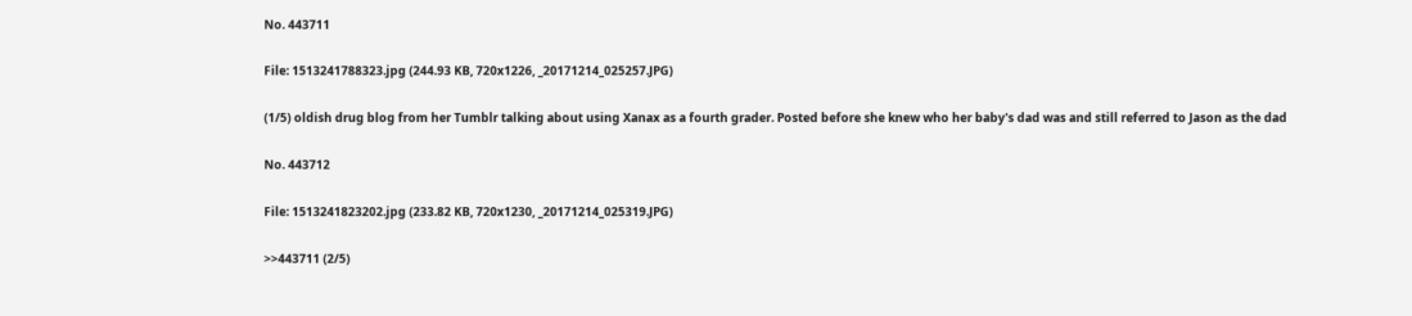No. 443711

File: 1513241788323.jpg (244.93 KB, 720x1226, _20171214_025257.JPG)

(1/5) oldish drug blog from her Tumblr talking about using Xanax as a fourth grader. Posted before she knew who her baby's dad was and still referred to Jason as the dad

No. 443712

File: 1513241823202.jpg (233.82 KB, 720x1230, _20171214_025319.JPG)

>>443711 (2/5)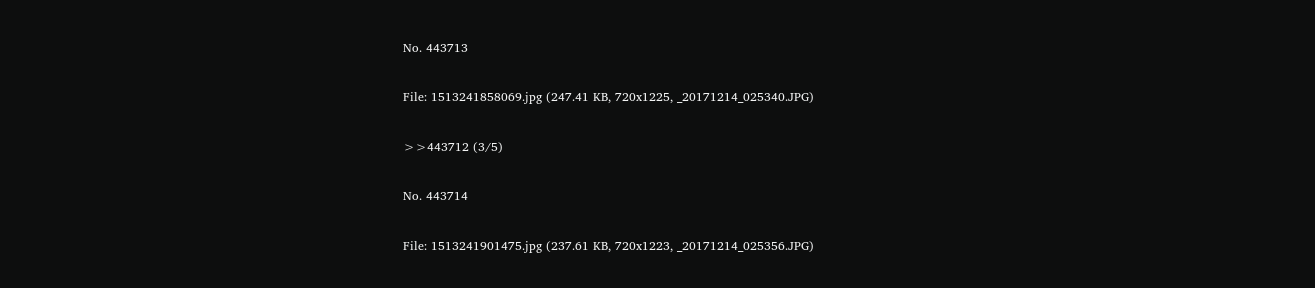No. 443713

File: 1513241858069.jpg (247.41 KB, 720x1225, _20171214_025340.JPG)

>>443712 (3/5)

No. 443714

File: 1513241901475.jpg (237.61 KB, 720x1223, _20171214_025356.JPG)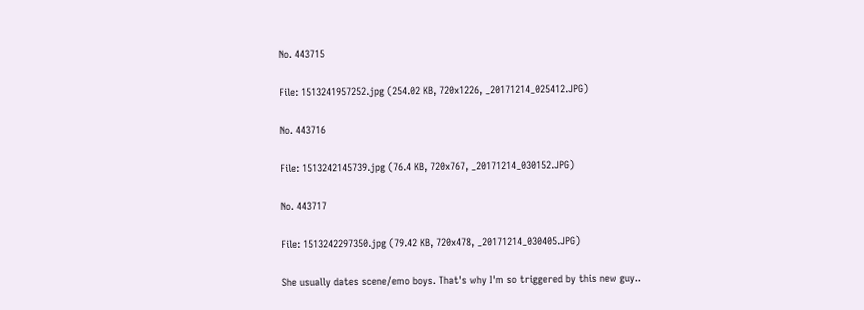No. 443715

File: 1513241957252.jpg (254.02 KB, 720x1226, _20171214_025412.JPG)

No. 443716

File: 1513242145739.jpg (76.4 KB, 720x767, _20171214_030152.JPG)

No. 443717

File: 1513242297350.jpg (79.42 KB, 720x478, _20171214_030405.JPG)

She usually dates scene/emo boys. That's why I'm so triggered by this new guy..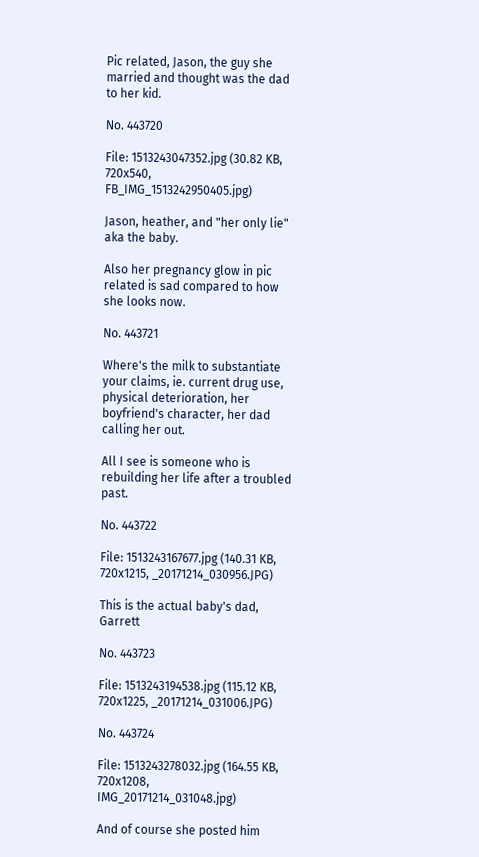Pic related, Jason, the guy she married and thought was the dad to her kid.

No. 443720

File: 1513243047352.jpg (30.82 KB, 720x540, FB_IMG_1513242950405.jpg)

Jason, heather, and "her only lie" aka the baby.

Also her pregnancy glow in pic related is sad compared to how she looks now.

No. 443721

Where's the milk to substantiate your claims, ie. current drug use, physical deterioration, her boyfriend's character, her dad calling her out.

All I see is someone who is rebuilding her life after a troubled past.

No. 443722

File: 1513243167677.jpg (140.31 KB, 720x1215, _20171214_030956.JPG)

This is the actual baby's dad, Garrett

No. 443723

File: 1513243194538.jpg (115.12 KB, 720x1225, _20171214_031006.JPG)

No. 443724

File: 1513243278032.jpg (164.55 KB, 720x1208, IMG_20171214_031048.jpg)

And of course she posted him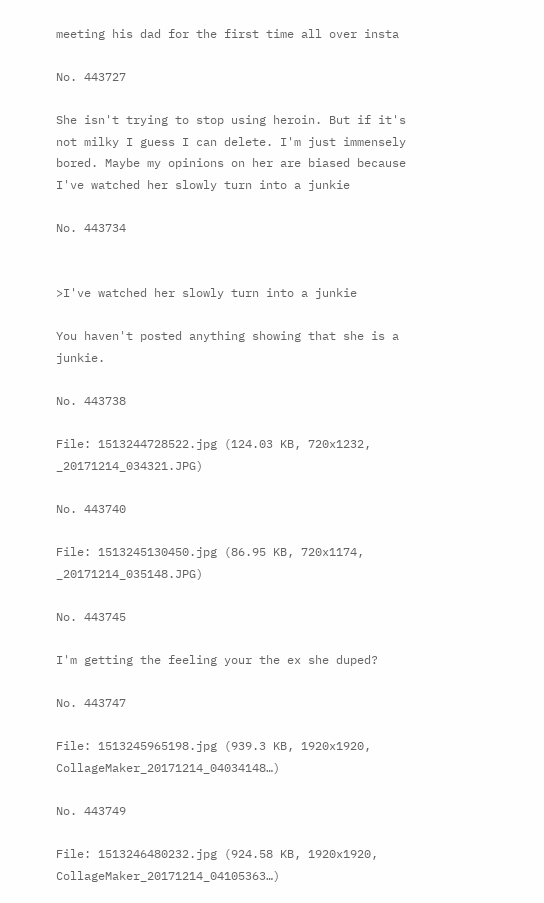meeting his dad for the first time all over insta

No. 443727

She isn't trying to stop using heroin. But if it's not milky I guess I can delete. I'm just immensely bored. Maybe my opinions on her are biased because I've watched her slowly turn into a junkie

No. 443734


>I've watched her slowly turn into a junkie

You haven't posted anything showing that she is a junkie.

No. 443738

File: 1513244728522.jpg (124.03 KB, 720x1232, _20171214_034321.JPG)

No. 443740

File: 1513245130450.jpg (86.95 KB, 720x1174, _20171214_035148.JPG)

No. 443745

I'm getting the feeling your the ex she duped?

No. 443747

File: 1513245965198.jpg (939.3 KB, 1920x1920, CollageMaker_20171214_04034148…)

No. 443749

File: 1513246480232.jpg (924.58 KB, 1920x1920, CollageMaker_20171214_04105363…)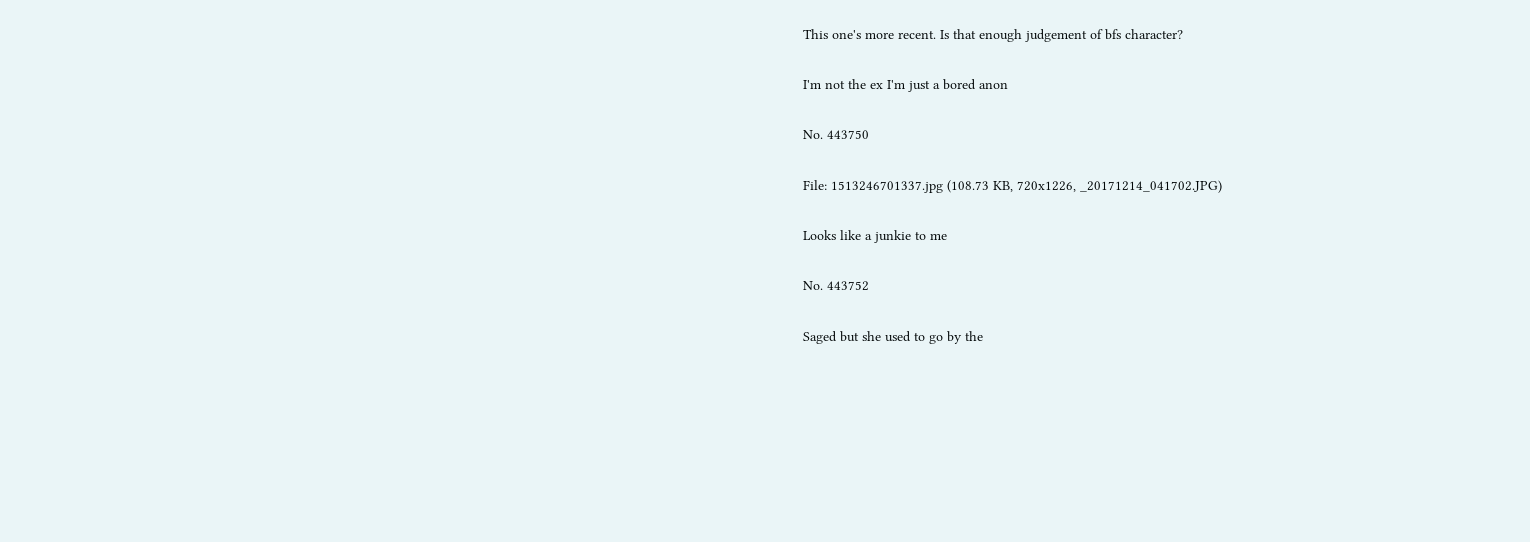This one's more recent. Is that enough judgement of bfs character?

I'm not the ex I'm just a bored anon

No. 443750

File: 1513246701337.jpg (108.73 KB, 720x1226, _20171214_041702.JPG)

Looks like a junkie to me

No. 443752

Saged but she used to go by the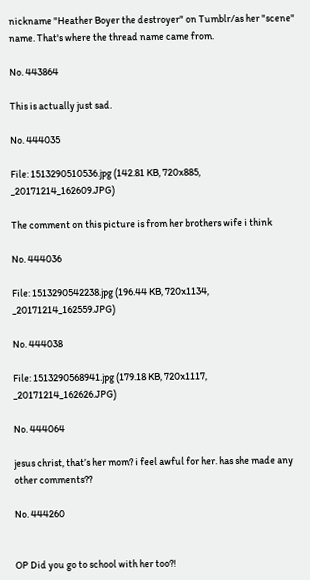nickname "Heather Boyer the destroyer" on Tumblr/as her "scene" name. That's where the thread name came from.

No. 443864

This is actually just sad.

No. 444035

File: 1513290510536.jpg (142.81 KB, 720x885, _20171214_162609.JPG)

The comment on this picture is from her brothers wife i think

No. 444036

File: 1513290542238.jpg (196.44 KB, 720x1134, _20171214_162559.JPG)

No. 444038

File: 1513290568941.jpg (179.18 KB, 720x1117, _20171214_162626.JPG)

No. 444064

jesus christ, that’s her mom? i feel awful for her. has she made any other comments??

No. 444260


OP Did you go to school with her too?!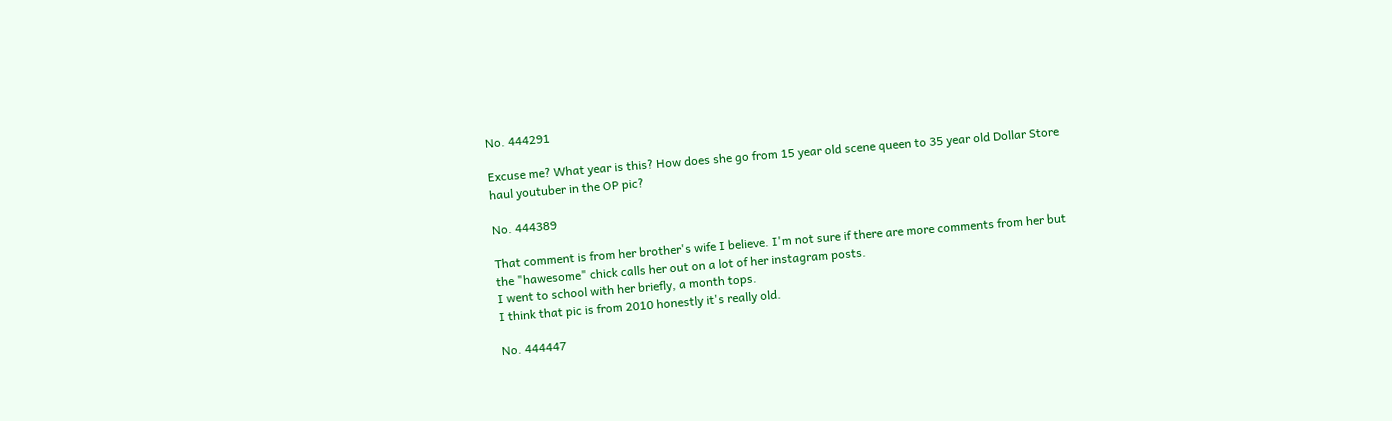No. 444291

Excuse me? What year is this? How does she go from 15 year old scene queen to 35 year old Dollar Store haul youtuber in the OP pic?

No. 444389

That comment is from her brother's wife I believe. I'm not sure if there are more comments from her but the "hawesome" chick calls her out on a lot of her instagram posts.
I went to school with her briefly, a month tops.
I think that pic is from 2010 honestly it's really old.

No. 444447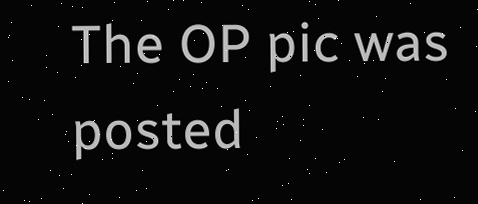The OP pic was posted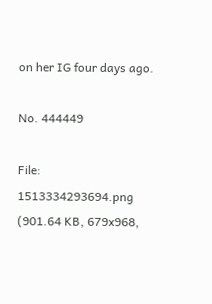on her IG four days ago.

No. 444449

File: 1513334293694.png (901.64 KB, 679x968,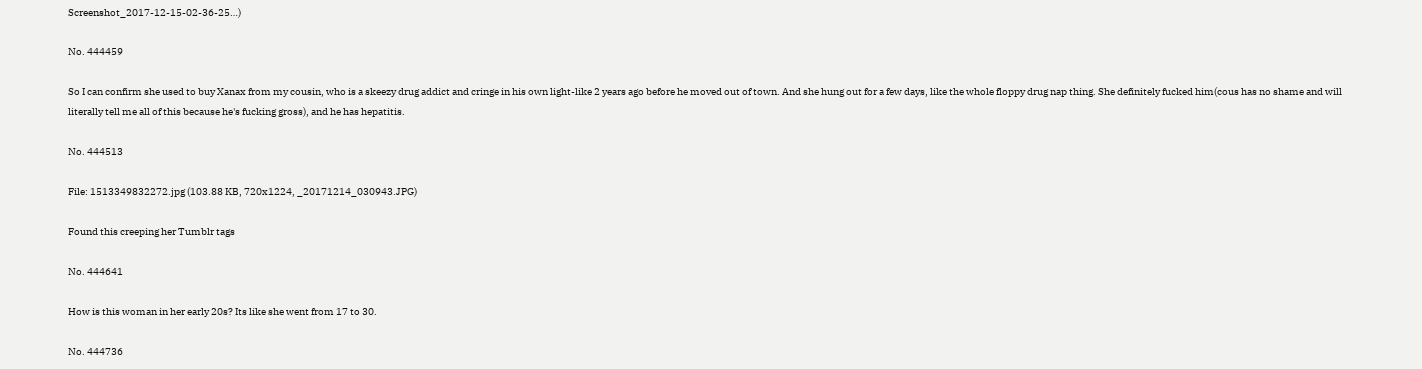Screenshot_2017-12-15-02-36-25…)

No. 444459

So I can confirm she used to buy Xanax from my cousin, who is a skeezy drug addict and cringe in his own light-like 2 years ago before he moved out of town. And she hung out for a few days, like the whole floppy drug nap thing. She definitely fucked him(cous has no shame and will literally tell me all of this because he's fucking gross), and he has hepatitis.

No. 444513

File: 1513349832272.jpg (103.88 KB, 720x1224, _20171214_030943.JPG)

Found this creeping her Tumblr tags

No. 444641

How is this woman in her early 20s? Its like she went from 17 to 30.

No. 444736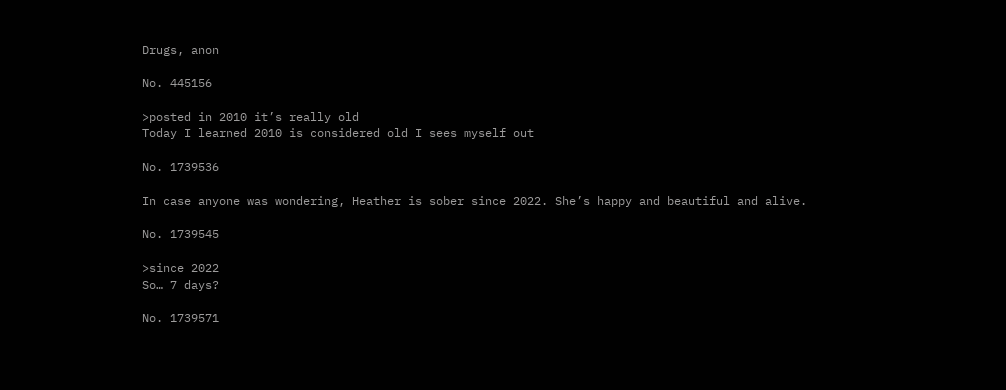Drugs, anon

No. 445156

>posted in 2010 it’s really old
Today I learned 2010 is considered old I sees myself out

No. 1739536

In case anyone was wondering, Heather is sober since 2022. She’s happy and beautiful and alive.

No. 1739545

>since 2022
So… 7 days?

No. 1739571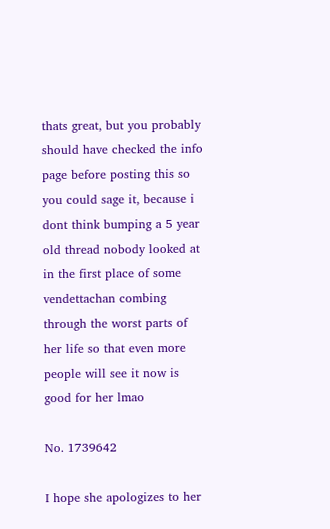thats great, but you probably should have checked the info page before posting this so you could sage it, because i dont think bumping a 5 year old thread nobody looked at in the first place of some vendettachan combing through the worst parts of her life so that even more people will see it now is good for her lmao

No. 1739642

I hope she apologizes to her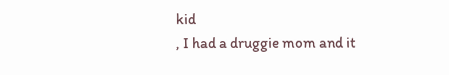kid
, I had a druggie mom and it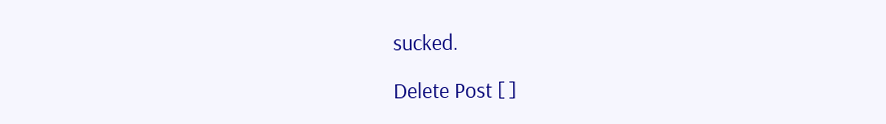sucked.

Delete Post [ ]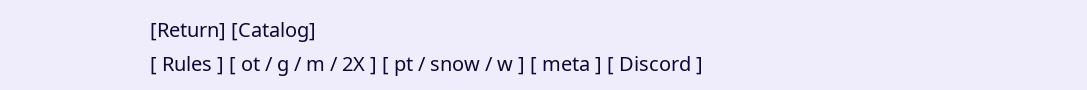[Return] [Catalog]
[ Rules ] [ ot / g / m / 2X ] [ pt / snow / w ] [ meta ] [ Discord ]